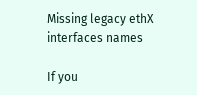Missing legacy ethX interfaces names

If you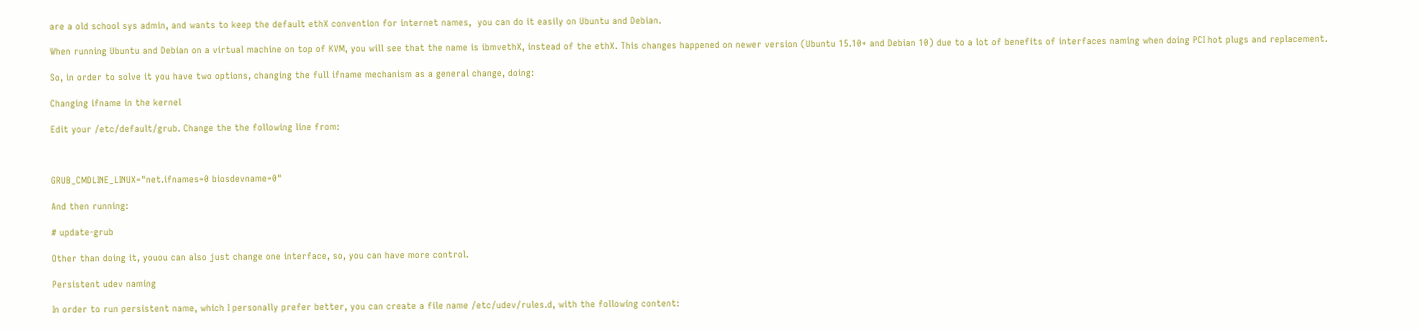are a old school sys admin, and wants to keep the default ethX convention for internet names,  you can do it easily on Ubuntu and Debian.

When running Ubuntu and Debian on a virtual machine on top of KVM, you will see that the name is ibmvethX, instead of the ethX. This changes happened on newer version (Ubuntu 15.10+ and Debian 10) due to a lot of benefits of interfaces naming when doing PCI hot plugs and replacement.

So, in order to solve it you have two options, changing the full ifname mechanism as a general change, doing:

Changing ifname in the kernel

Edit your /etc/default/grub. Change the the following line from:



GRUB_CMDLINE_LINUX="net.ifnames=0 biosdevname=0"

And then running:

# update-grub

Other than doing it, youou can also just change one interface, so, you can have more control.

Persistent udev naming

In order to run persistent name, which I personally prefer better, you can create a file name /etc/udev/rules.d, with the following content: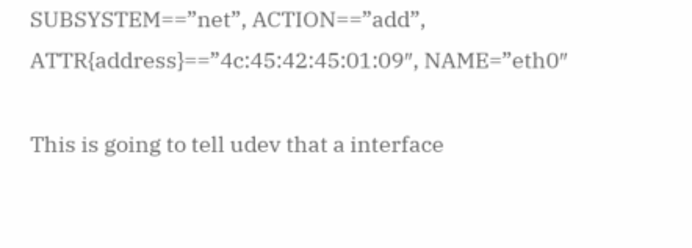SUBSYSTEM==”net”, ACTION==”add”, ATTR{address}==”4c:45:42:45:01:09″, NAME=”eth0″

This is going to tell udev that a interface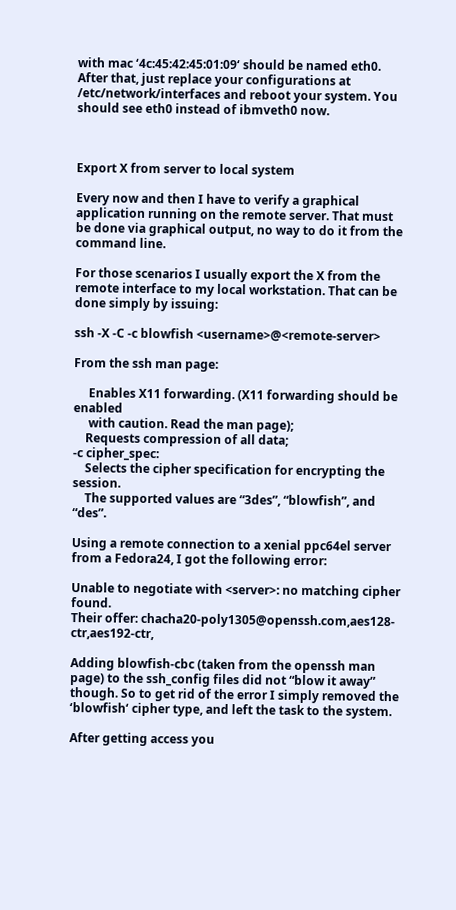with mac ‘4c:45:42:45:01:09‘ should be named eth0. After that, just replace your configurations at /etc/network/interfaces and reboot your system. You should see eth0 instead of ibmveth0 now.



Export X from server to local system

Every now and then I have to verify a graphical application running on the remote server. That must be done via graphical output, no way to do it from the command line.

For those scenarios I usually export the X from the remote interface to my local workstation. That can be done simply by issuing:

ssh -X -C -c blowfish <username>@<remote-server>

From the ssh man page:

     Enables X11 forwarding. (X11 forwarding should be enabled
     with caution. Read the man page);
    Requests compression of all data;
-c cipher_spec:
    Selects the cipher specification for encrypting the session.
    The supported values are “3des”, “blowfish”, and “des”.

Using a remote connection to a xenial ppc64el server from a Fedora24, I got the following error:

Unable to negotiate with <server>: no matching cipher found.
Their offer: chacha20-poly1305@openssh.com,aes128-ctr,aes192-ctr,

Adding blowfish-cbc (taken from the openssh man page) to the ssh_config files did not “blow it away” though. So to get rid of the error I simply removed the ‘blowfish‘ cipher type, and left the task to the system.

After getting access you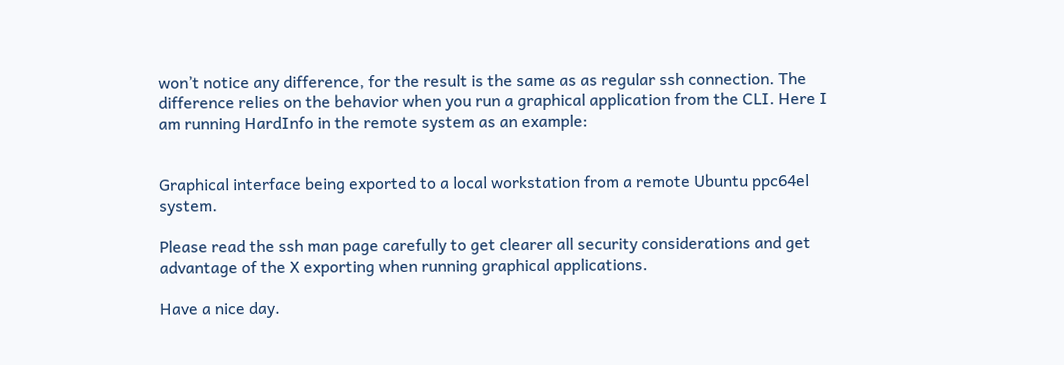won’t notice any difference, for the result is the same as as regular ssh connection. The difference relies on the behavior when you run a graphical application from the CLI. Here I am running HardInfo in the remote system as an example:


Graphical interface being exported to a local workstation from a remote Ubuntu ppc64el system.

Please read the ssh man page carefully to get clearer all security considerations and get advantage of the X exporting when running graphical applications.

Have a nice day.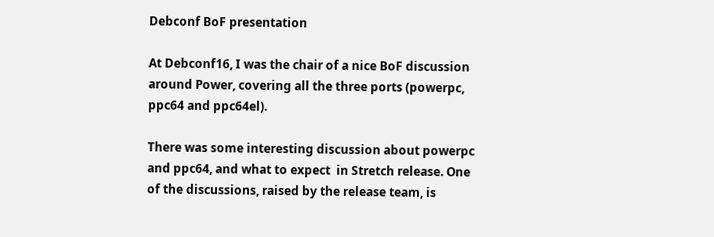Debconf BoF presentation

At Debconf16, I was the chair of a nice BoF discussion around Power, covering all the three ports (powerpc, ppc64 and ppc64el).

There was some interesting discussion about powerpc and ppc64, and what to expect  in Stretch release. One of the discussions, raised by the release team, is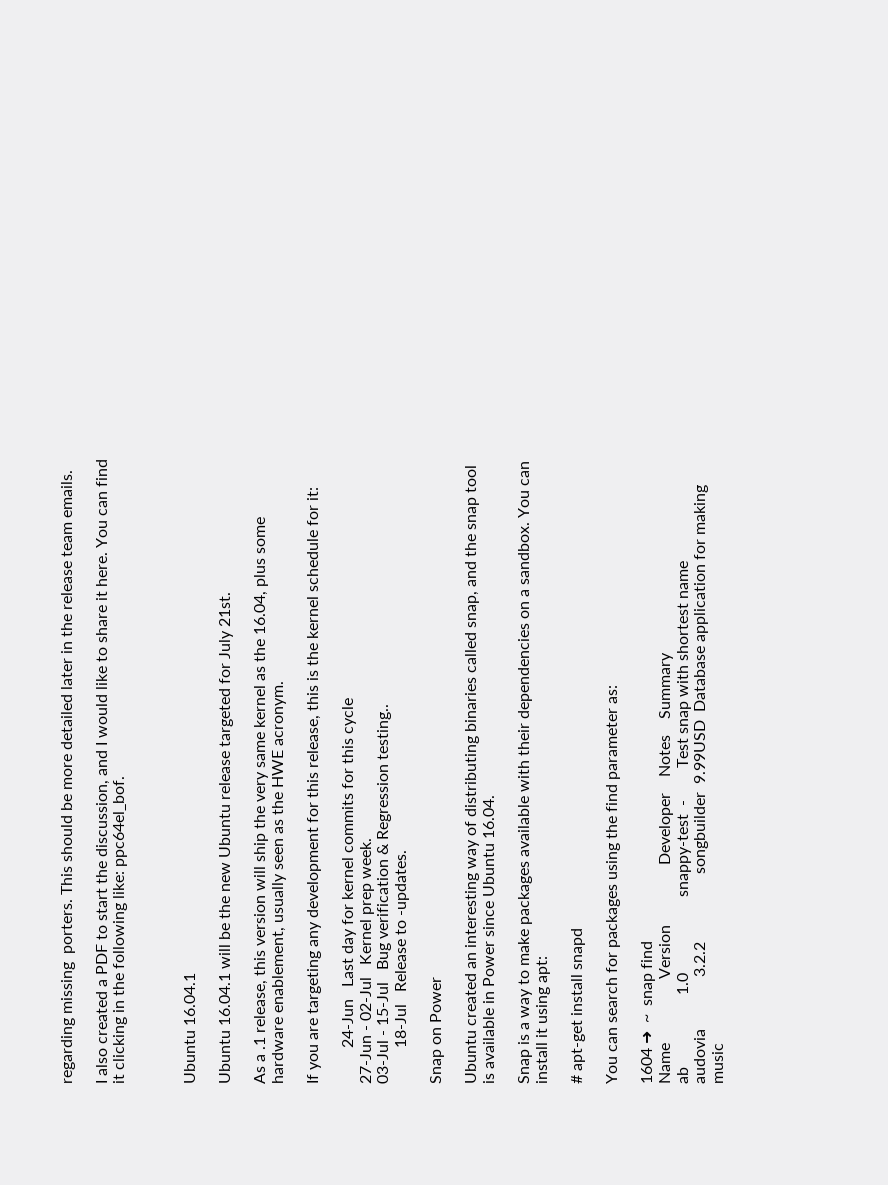regarding missing  porters. This should be more detailed later in the release team emails.

I also created a PDF to start the discussion, and I would like to share it here. You can find it clicking in the following like: ppc64el_bof.



Ubuntu 16.04.1

Ubuntu 16.04.1 will be the new Ubuntu release targeted for July 21st.

As a .1 release, this version will ship the very same kernel as the 16.04, plus some hardware enablement, usually seen as the HWE acronym.

If you are targeting any development for this release, this is the kernel schedule for it:

         24-Jun   Last day for kernel commits for this cycle
27-Jun - 02-Jul   Kernel prep week.
03-Jul - 15-Jul   Bug verification & Regression testing..
         18-Jul   Release to -updates.

Snap on Power

Ubuntu created an interesting way of distributing binaries called snap, and the snap tool is available in Power since Ubuntu 16.04.

Snap is a way to make packages available with their dependencies on a sandbox. You can install it using apt:

# apt-get install snapd

You can search for packages using the find parameter as:

1604 ➜  ~  snap find
Name                Version               Developer    Notes    Summary
ab                  1.0                   snappy-test  -        Test snap with shortest name
audovia             3.2.2                 songbuilder  9.99USD  Database application for making music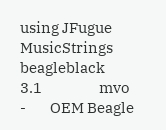using JFugue MusicStrings
beagleblack         3.1                   mvo          -        OEM Beagle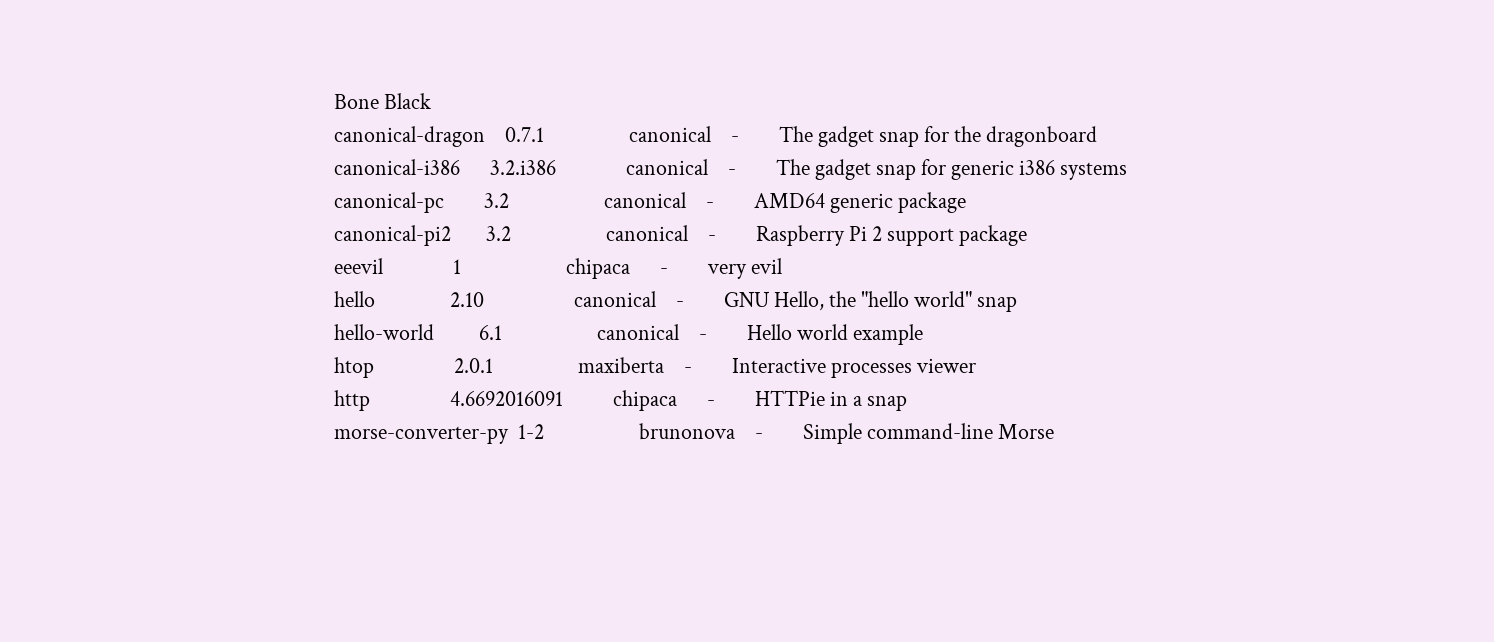Bone Black
canonical-dragon    0.7.1                 canonical    -        The gadget snap for the dragonboard
canonical-i386      3.2.i386              canonical    -        The gadget snap for generic i386 systems
canonical-pc        3.2                   canonical    -        AMD64 generic package
canonical-pi2       3.2                   canonical    -        Raspberry Pi 2 support package
eeevil              1                     chipaca      -        very evil
hello               2.10                  canonical    -        GNU Hello, the "hello world" snap
hello-world         6.1                   canonical    -        Hello world example
htop                2.0.1                 maxiberta    -        Interactive processes viewer
http                4.6692016091          chipaca      -        HTTPie in a snap
morse-converter-py  1-2                   brunonova    -        Simple command-line Morse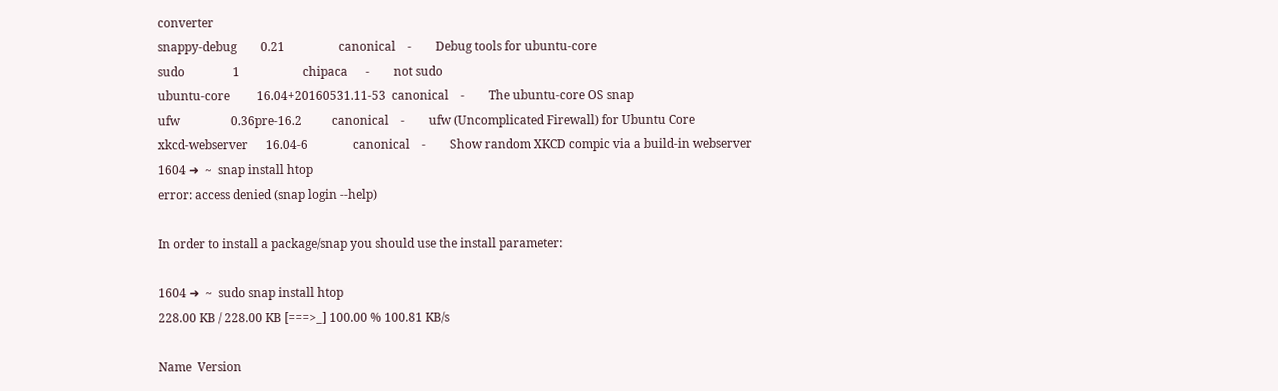converter
snappy-debug        0.21                  canonical    -        Debug tools for ubuntu-core
sudo                1                     chipaca      -        not sudo
ubuntu-core         16.04+20160531.11-53  canonical    -        The ubuntu-core OS snap
ufw                 0.36pre-16.2          canonical    -        ufw (Uncomplicated Firewall) for Ubuntu Core
xkcd-webserver      16.04-6               canonical    -        Show random XKCD compic via a build-in webserver
1604 ➜  ~  snap install htop
error: access denied (snap login --help)

In order to install a package/snap you should use the install parameter:

1604 ➜  ~  sudo snap install htop
228.00 KB / 228.00 KB [===>_] 100.00 % 100.81 KB/s

Name  Version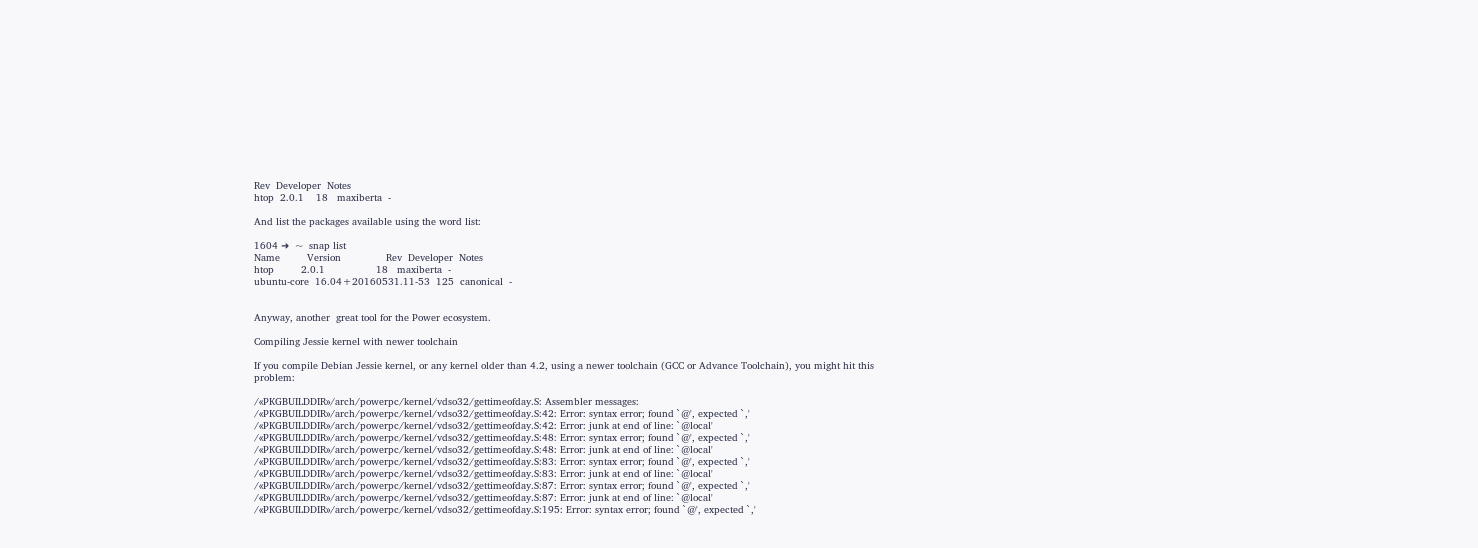Rev  Developer  Notes
htop  2.0.1    18   maxiberta  -

And list the packages available using the word list:

1604 ➜  ~  snap list
Name         Version               Rev  Developer  Notes
htop         2.0.1                 18   maxiberta  -
ubuntu-core  16.04+20160531.11-53  125  canonical  -


Anyway, another  great tool for the Power ecosystem.

Compiling Jessie kernel with newer toolchain

If you compile Debian Jessie kernel, or any kernel older than 4.2, using a newer toolchain (GCC or Advance Toolchain), you might hit this problem:

/«PKGBUILDDIR»/arch/powerpc/kernel/vdso32/gettimeofday.S: Assembler messages:
/«PKGBUILDDIR»/arch/powerpc/kernel/vdso32/gettimeofday.S:42: Error: syntax error; found `@', expected `,'
/«PKGBUILDDIR»/arch/powerpc/kernel/vdso32/gettimeofday.S:42: Error: junk at end of line: `@local'
/«PKGBUILDDIR»/arch/powerpc/kernel/vdso32/gettimeofday.S:48: Error: syntax error; found `@', expected `,'
/«PKGBUILDDIR»/arch/powerpc/kernel/vdso32/gettimeofday.S:48: Error: junk at end of line: `@local'
/«PKGBUILDDIR»/arch/powerpc/kernel/vdso32/gettimeofday.S:83: Error: syntax error; found `@', expected `,'
/«PKGBUILDDIR»/arch/powerpc/kernel/vdso32/gettimeofday.S:83: Error: junk at end of line: `@local'
/«PKGBUILDDIR»/arch/powerpc/kernel/vdso32/gettimeofday.S:87: Error: syntax error; found `@', expected `,'
/«PKGBUILDDIR»/arch/powerpc/kernel/vdso32/gettimeofday.S:87: Error: junk at end of line: `@local'
/«PKGBUILDDIR»/arch/powerpc/kernel/vdso32/gettimeofday.S:195: Error: syntax error; found `@', expected `,'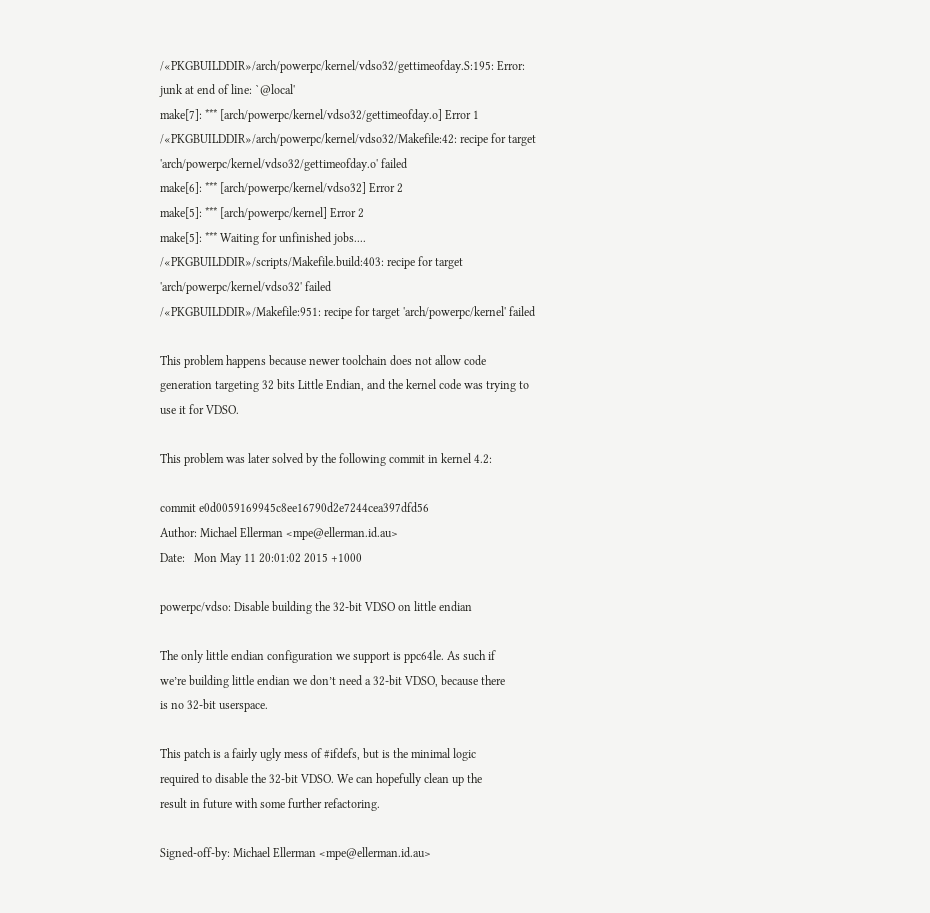/«PKGBUILDDIR»/arch/powerpc/kernel/vdso32/gettimeofday.S:195: Error: junk at end of line: `@local'
make[7]: *** [arch/powerpc/kernel/vdso32/gettimeofday.o] Error 1
/«PKGBUILDDIR»/arch/powerpc/kernel/vdso32/Makefile:42: recipe for target 'arch/powerpc/kernel/vdso32/gettimeofday.o' failed
make[6]: *** [arch/powerpc/kernel/vdso32] Error 2
make[5]: *** [arch/powerpc/kernel] Error 2
make[5]: *** Waiting for unfinished jobs....
/«PKGBUILDDIR»/scripts/Makefile.build:403: recipe for target 'arch/powerpc/kernel/vdso32' failed
/«PKGBUILDDIR»/Makefile:951: recipe for target 'arch/powerpc/kernel' failed

This problem happens because newer toolchain does not allow code generation targeting 32 bits Little Endian, and the kernel code was trying to use it for VDSO.

This problem was later solved by the following commit in kernel 4.2:

commit e0d0059169945c8ee16790d2e7244cea397dfd56
Author: Michael Ellerman <mpe@ellerman.id.au>
Date:   Mon May 11 20:01:02 2015 +1000

powerpc/vdso: Disable building the 32-bit VDSO on little endian

The only little endian configuration we support is ppc64le. As such if
we’re building little endian we don’t need a 32-bit VDSO, because there
is no 32-bit userspace.

This patch is a fairly ugly mess of #ifdefs, but is the minimal logic
required to disable the 32-bit VDSO. We can hopefully clean up the
result in future with some further refactoring.

Signed-off-by: Michael Ellerman <mpe@ellerman.id.au>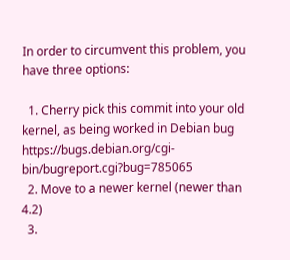In order to circumvent this problem, you have three options:

  1. Cherry pick this commit into your old kernel, as being worked in Debian bug https://bugs.debian.org/cgi-bin/bugreport.cgi?bug=785065
  2. Move to a newer kernel (newer than 4.2)
  3.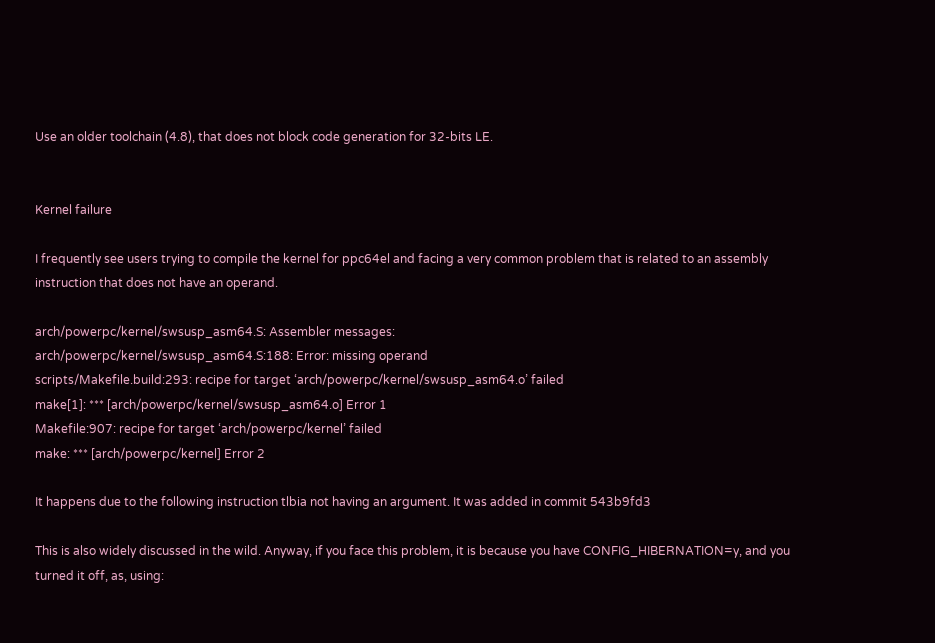Use an older toolchain (4.8), that does not block code generation for 32-bits LE.


Kernel failure

I frequently see users trying to compile the kernel for ppc64el and facing a very common problem that is related to an assembly instruction that does not have an operand.

arch/powerpc/kernel/swsusp_asm64.S: Assembler messages:
arch/powerpc/kernel/swsusp_asm64.S:188: Error: missing operand
scripts/Makefile.build:293: recipe for target ‘arch/powerpc/kernel/swsusp_asm64.o’ failed
make[1]: *** [arch/powerpc/kernel/swsusp_asm64.o] Error 1
Makefile:907: recipe for target ‘arch/powerpc/kernel’ failed
make: *** [arch/powerpc/kernel] Error 2

It happens due to the following instruction tlbia not having an argument. It was added in commit 543b9fd3

This is also widely discussed in the wild. Anyway, if you face this problem, it is because you have CONFIG_HIBERNATION=y, and you turned it off, as, using: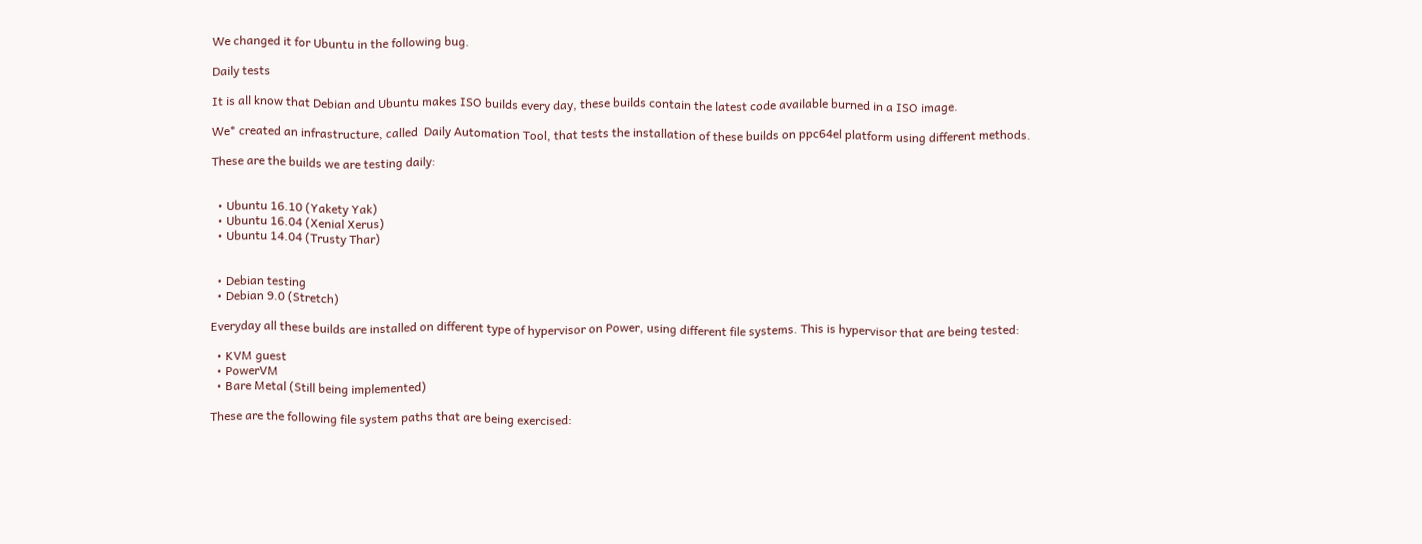We changed it for Ubuntu in the following bug.

Daily tests

It is all know that Debian and Ubuntu makes ISO builds every day, these builds contain the latest code available burned in a ISO image.

We* created an infrastructure, called  Daily Automation Tool, that tests the installation of these builds on ppc64el platform using different methods.

These are the builds we are testing daily:


  • Ubuntu 16.10 (Yakety Yak)
  • Ubuntu 16.04 (Xenial Xerus)
  • Ubuntu 14.04 (Trusty Thar)


  • Debian testing
  • Debian 9.0 (Stretch)

Everyday all these builds are installed on different type of hypervisor on Power, using different file systems. This is hypervisor that are being tested:

  • KVM guest
  • PowerVM
  • Bare Metal (Still being implemented)

These are the following file system paths that are being exercised: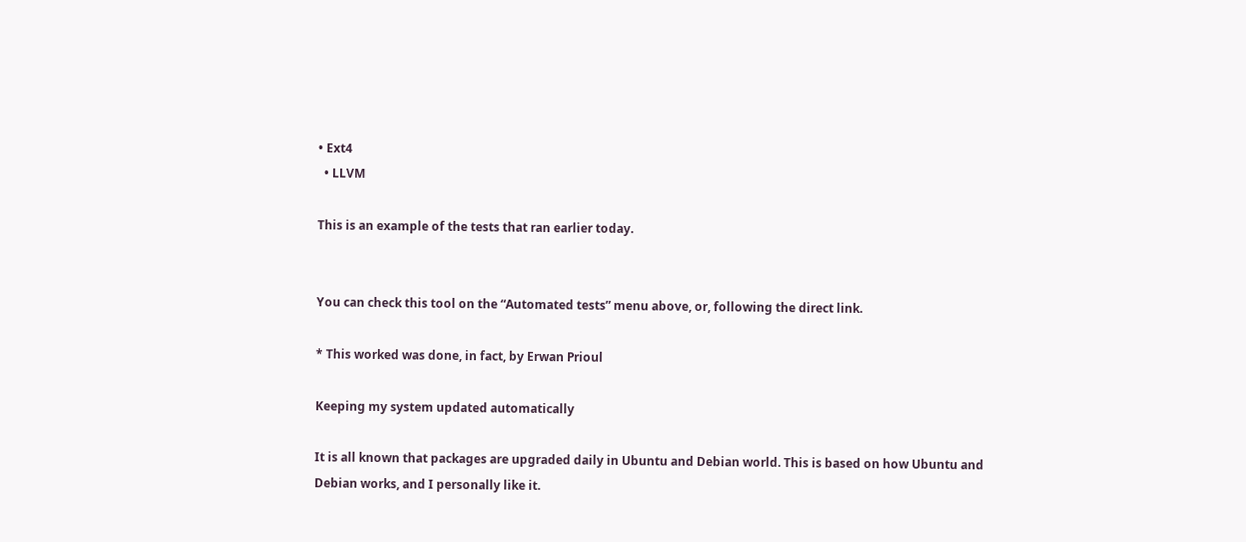• Ext4
  • LLVM

This is an example of the tests that ran earlier today.


You can check this tool on the “Automated tests” menu above, or, following the direct link.

* This worked was done, in fact, by Erwan Prioul

Keeping my system updated automatically

It is all known that packages are upgraded daily in Ubuntu and Debian world. This is based on how Ubuntu and Debian works, and I personally like it.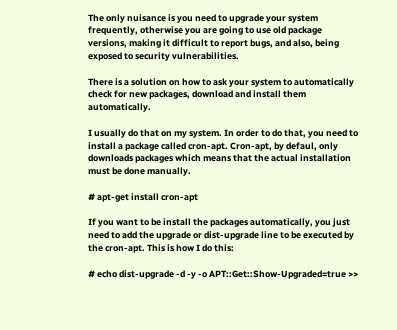The only nuisance is you need to upgrade your system frequently, otherwise you are going to use old package versions, making it difficult to report bugs, and also, being exposed to security vulnerabilities.

There is a solution on how to ask your system to automatically check for new packages, download and install them automatically.

I usually do that on my system. In order to do that, you need to install a package called cron-apt. Cron-apt, by defaul, only downloads packages which means that the actual installation must be done manually.

# apt-get install cron-apt

If you want to be install the packages automatically, you just need to add the upgrade or dist-upgrade line to be executed by the cron-apt. This is how I do this:

# echo dist-upgrade -d -y -o APT::Get::Show-Upgraded=true >>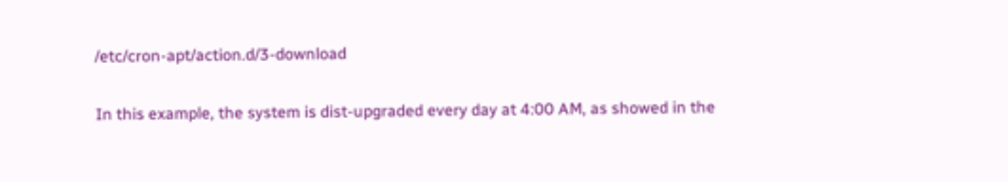/etc/cron-apt/action.d/3-download

In this example, the system is dist-upgraded every day at 4:00 AM, as showed in the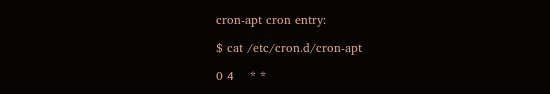cron-apt cron entry:

$ cat /etc/cron.d/cron-apt

0 4    * *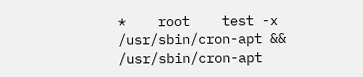*    root    test -x /usr/sbin/cron-apt && /usr/sbin/cron-apt